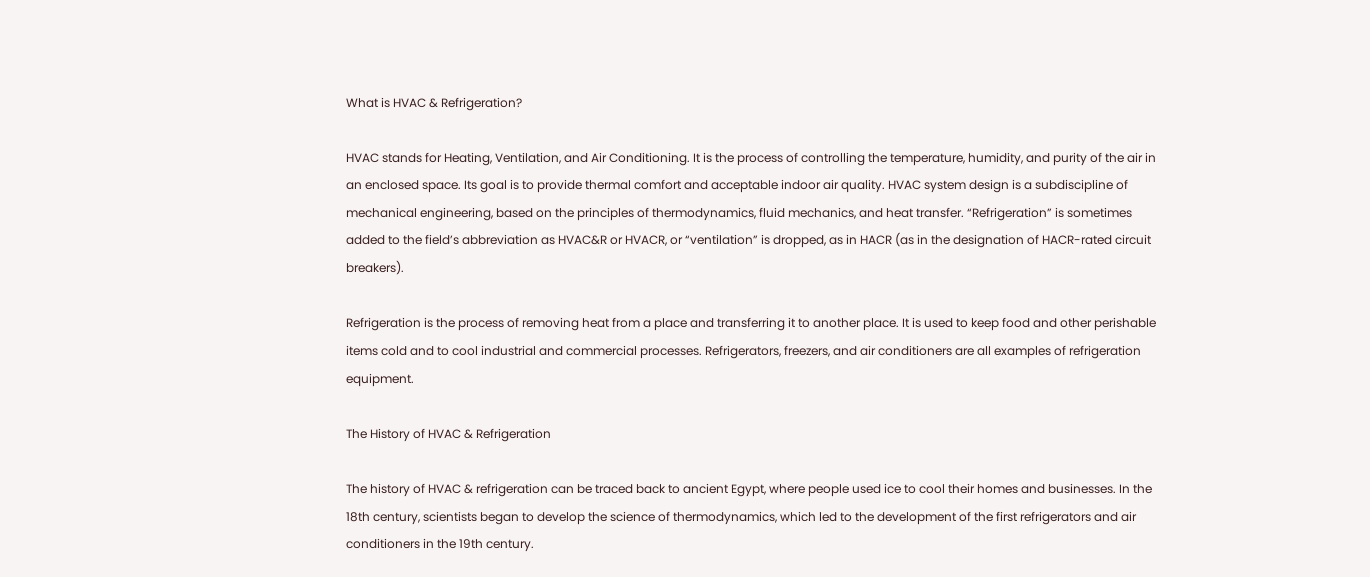What is HVAC & Refrigeration?

HVAC stands for Heating, Ventilation, and Air Conditioning. It is the process of controlling the temperature, humidity, and purity of the air in an enclosed space. Its goal is to provide thermal comfort and acceptable indoor air quality. HVAC system design is a subdiscipline of mechanical engineering, based on the principles of thermodynamics, fluid mechanics, and heat transfer. “Refrigeration” is sometimes added to the field’s abbreviation as HVAC&R or HVACR, or “ventilation” is dropped, as in HACR (as in the designation of HACR-rated circuit breakers).

Refrigeration is the process of removing heat from a place and transferring it to another place. It is used to keep food and other perishable items cold and to cool industrial and commercial processes. Refrigerators, freezers, and air conditioners are all examples of refrigeration equipment.

The History of HVAC & Refrigeration

The history of HVAC & refrigeration can be traced back to ancient Egypt, where people used ice to cool their homes and businesses. In the 18th century, scientists began to develop the science of thermodynamics, which led to the development of the first refrigerators and air conditioners in the 19th century.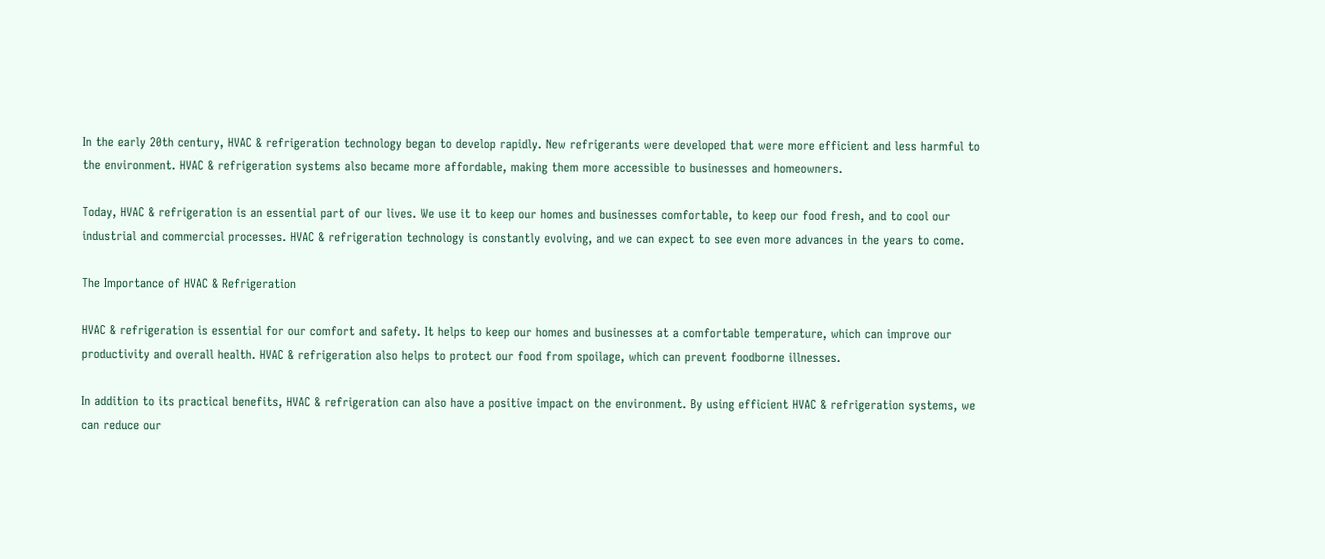In the early 20th century, HVAC & refrigeration technology began to develop rapidly. New refrigerants were developed that were more efficient and less harmful to the environment. HVAC & refrigeration systems also became more affordable, making them more accessible to businesses and homeowners.

Today, HVAC & refrigeration is an essential part of our lives. We use it to keep our homes and businesses comfortable, to keep our food fresh, and to cool our industrial and commercial processes. HVAC & refrigeration technology is constantly evolving, and we can expect to see even more advances in the years to come.

The Importance of HVAC & Refrigeration

HVAC & refrigeration is essential for our comfort and safety. It helps to keep our homes and businesses at a comfortable temperature, which can improve our productivity and overall health. HVAC & refrigeration also helps to protect our food from spoilage, which can prevent foodborne illnesses.

In addition to its practical benefits, HVAC & refrigeration can also have a positive impact on the environment. By using efficient HVAC & refrigeration systems, we can reduce our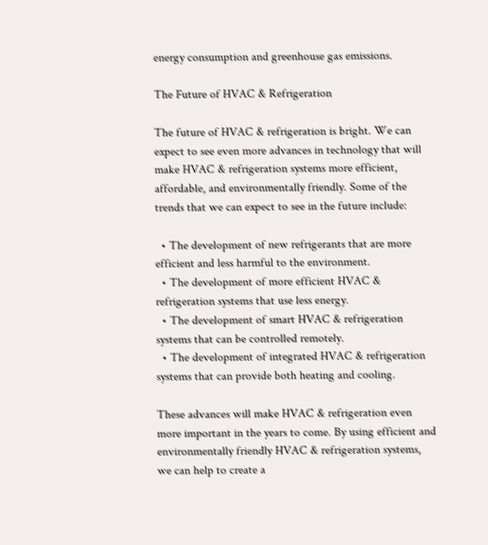energy consumption and greenhouse gas emissions.

The Future of HVAC & Refrigeration

The future of HVAC & refrigeration is bright. We can expect to see even more advances in technology that will make HVAC & refrigeration systems more efficient, affordable, and environmentally friendly. Some of the trends that we can expect to see in the future include:

  • The development of new refrigerants that are more efficient and less harmful to the environment.
  • The development of more efficient HVAC & refrigeration systems that use less energy.
  • The development of smart HVAC & refrigeration systems that can be controlled remotely.
  • The development of integrated HVAC & refrigeration systems that can provide both heating and cooling.

These advances will make HVAC & refrigeration even more important in the years to come. By using efficient and environmentally friendly HVAC & refrigeration systems, we can help to create a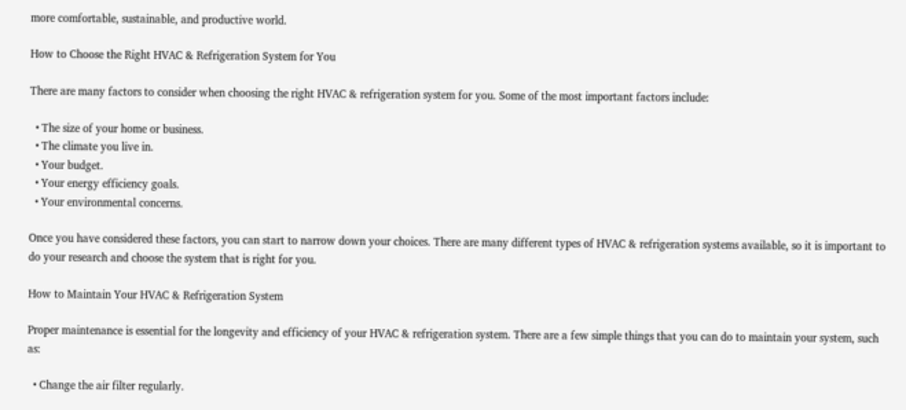more comfortable, sustainable, and productive world.

How to Choose the Right HVAC & Refrigeration System for You

There are many factors to consider when choosing the right HVAC & refrigeration system for you. Some of the most important factors include:

  • The size of your home or business.
  • The climate you live in.
  • Your budget.
  • Your energy efficiency goals.
  • Your environmental concerns.

Once you have considered these factors, you can start to narrow down your choices. There are many different types of HVAC & refrigeration systems available, so it is important to do your research and choose the system that is right for you.

How to Maintain Your HVAC & Refrigeration System

Proper maintenance is essential for the longevity and efficiency of your HVAC & refrigeration system. There are a few simple things that you can do to maintain your system, such as:

  • Change the air filter regularly.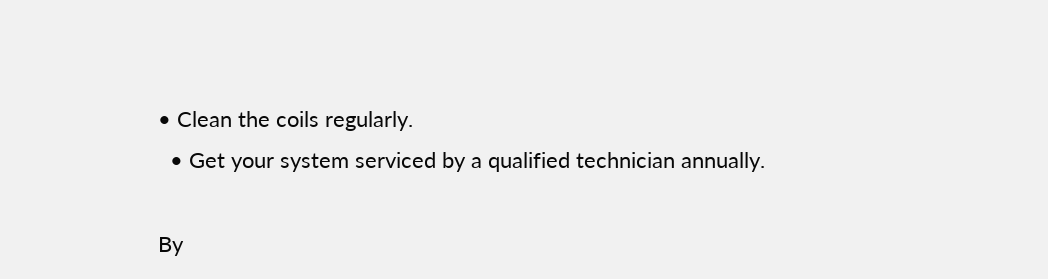• Clean the coils regularly.
  • Get your system serviced by a qualified technician annually.

By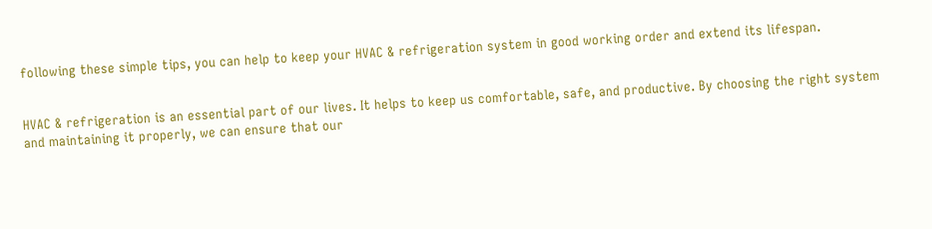following these simple tips, you can help to keep your HVAC & refrigeration system in good working order and extend its lifespan.


HVAC & refrigeration is an essential part of our lives. It helps to keep us comfortable, safe, and productive. By choosing the right system and maintaining it properly, we can ensure that our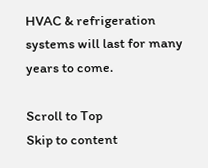HVAC & refrigeration systems will last for many years to come.

Scroll to Top
Skip to content